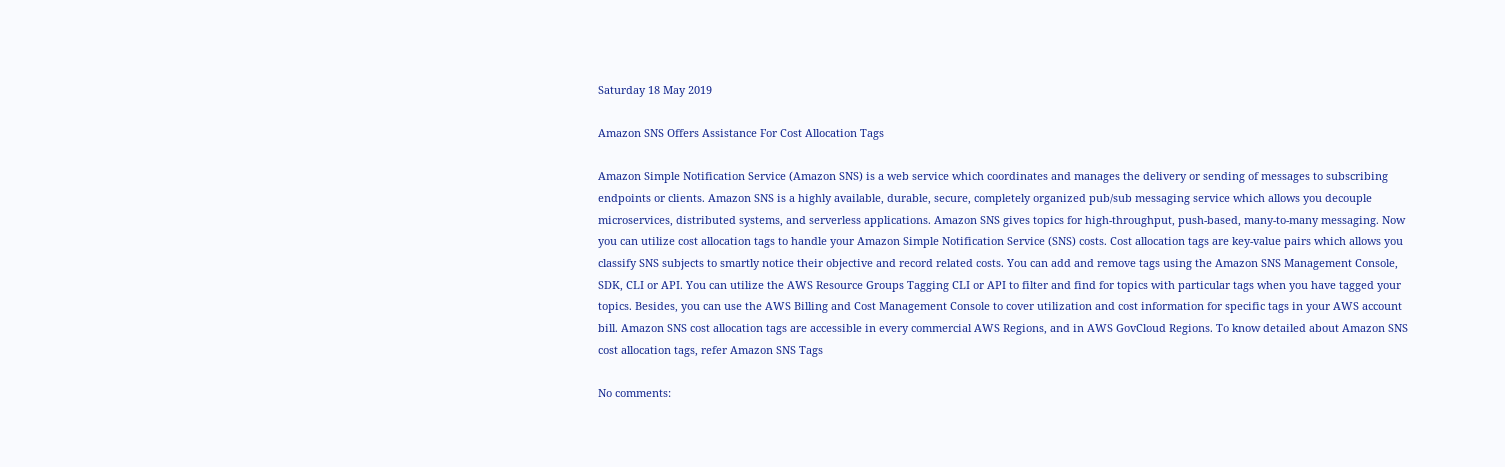Saturday 18 May 2019

Amazon SNS Offers Assistance For Cost Allocation Tags

Amazon Simple Notification Service (Amazon SNS) is a web service which coordinates and manages the delivery or sending of messages to subscribing endpoints or clients. Amazon SNS is a highly available, durable, secure, completely organized pub/sub messaging service which allows you decouple microservices, distributed systems, and serverless applications. Amazon SNS gives topics for high-throughput, push-based, many-to-many messaging. Now you can utilize cost allocation tags to handle your Amazon Simple Notification Service (SNS) costs. Cost allocation tags are key-value pairs which allows you classify SNS subjects to smartly notice their objective and record related costs. You can add and remove tags using the Amazon SNS Management Console, SDK, CLI or API. You can utilize the AWS Resource Groups Tagging CLI or API to filter and find for topics with particular tags when you have tagged your topics. Besides, you can use the AWS Billing and Cost Management Console to cover utilization and cost information for specific tags in your AWS account bill. Amazon SNS cost allocation tags are accessible in every commercial AWS Regions, and in AWS GovCloud Regions. To know detailed about Amazon SNS cost allocation tags, refer Amazon SNS Tags

No comments: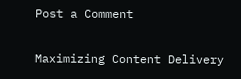Post a Comment

Maximizing Content Delivery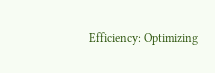Efficiency: Optimizing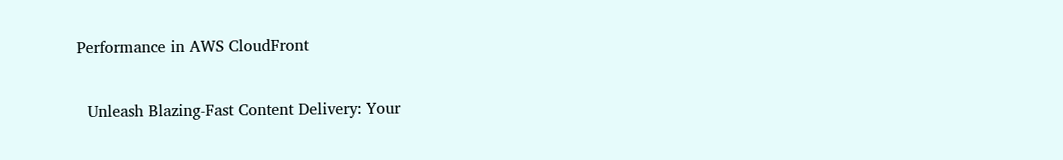Performance in AWS CloudFront

  Unleash Blazing-Fast Content Delivery: Your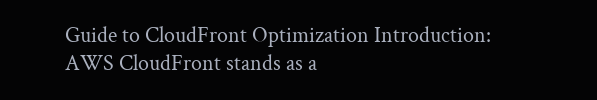Guide to CloudFront Optimization Introduction: AWS CloudFront stands as a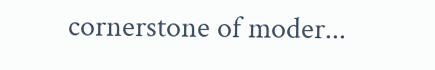cornerstone of moder...